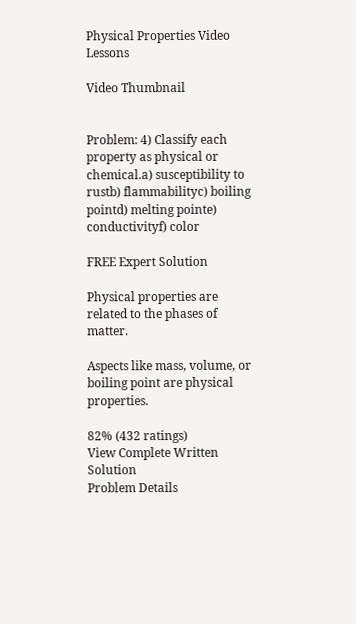Physical Properties Video Lessons

Video Thumbnail


Problem: 4) Classify each property as physical or chemical.a) susceptibility to rustb) flammabilityc) boiling pointd) melting pointe) conductivityf) color

FREE Expert Solution

Physical properties are related to the phases of matter.

Aspects like mass, volume, or boiling point are physical properties.

82% (432 ratings)
View Complete Written Solution
Problem Details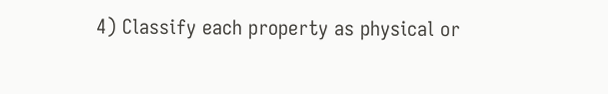4) Classify each property as physical or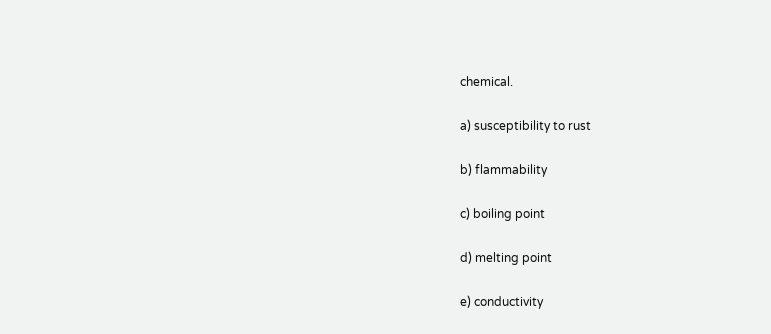chemical.

a) susceptibility to rust

b) flammability

c) boiling point

d) melting point

e) conductivity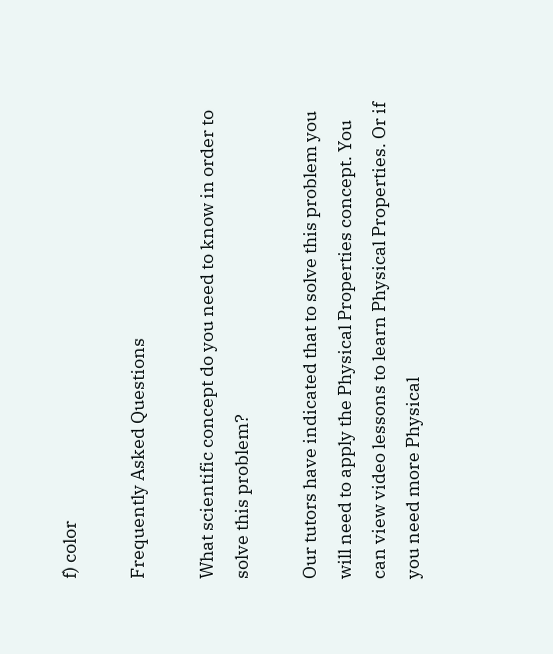f) color

Frequently Asked Questions

What scientific concept do you need to know in order to solve this problem?

Our tutors have indicated that to solve this problem you will need to apply the Physical Properties concept. You can view video lessons to learn Physical Properties. Or if you need more Physical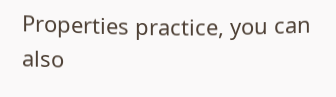Properties practice, you can also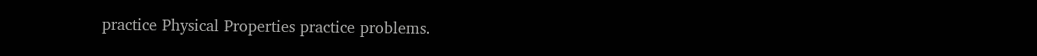practice Physical Properties practice problems.